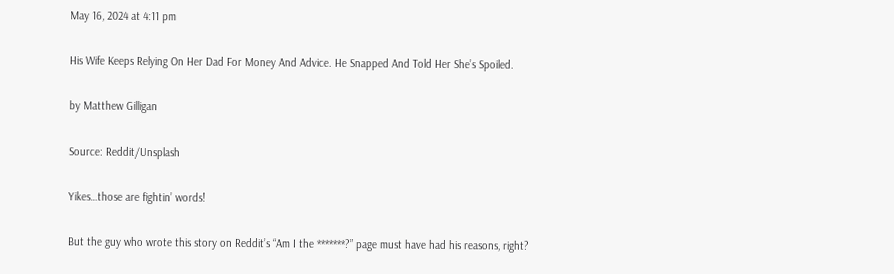May 16, 2024 at 4:11 pm

His Wife Keeps Relying On Her Dad For Money And Advice. He Snapped And Told Her She’s Spoiled.

by Matthew Gilligan

Source: Reddit/Unsplash

Yikes…those are fightin’ words!

But the guy who wrote this story on Reddit’s “Am I the *******?” page must have had his reasons, right?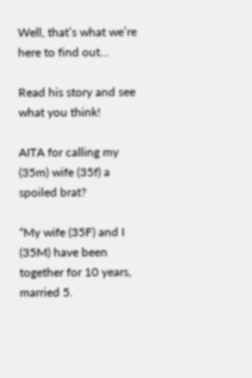Well, that’s what we’re here to find out…

Read his story and see what you think!

AITA for calling my (35m) wife (35f) a spoiled brat?

“My wife (35F) and I (35M) have been together for 10 years, married 5.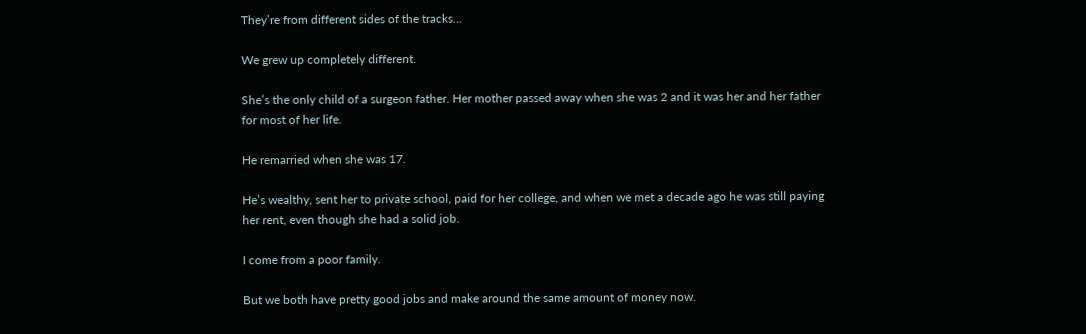They’re from different sides of the tracks…

We grew up completely different.

She’s the only child of a surgeon father. Her mother passed away when she was 2 and it was her and her father for most of her life.

He remarried when she was 17.

He’s wealthy, sent her to private school, paid for her college, and when we met a decade ago he was still paying her rent, even though she had a solid job.

I come from a poor family.

But we both have pretty good jobs and make around the same amount of money now.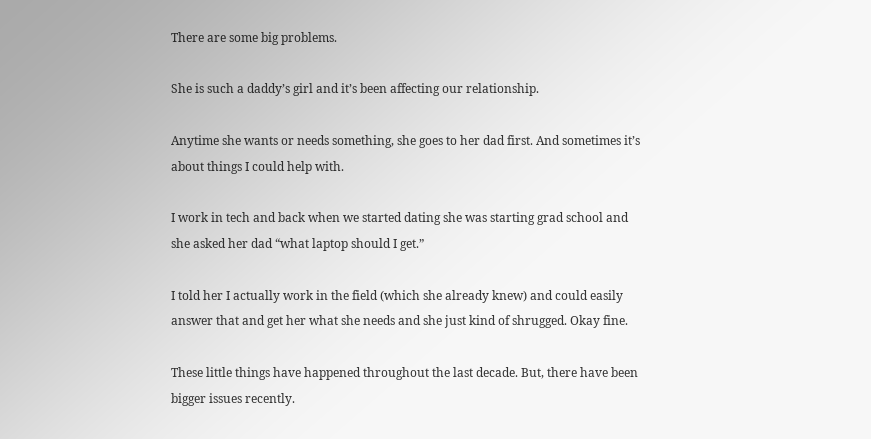There are some big problems.

She is such a daddy’s girl and it’s been affecting our relationship.

Anytime she wants or needs something, she goes to her dad first. And sometimes it’s about things I could help with.

I work in tech and back when we started dating she was starting grad school and she asked her dad “what laptop should I get.”

I told her I actually work in the field (which she already knew) and could easily answer that and get her what she needs and she just kind of shrugged. Okay fine.

These little things have happened throughout the last decade. But, there have been bigger issues recently.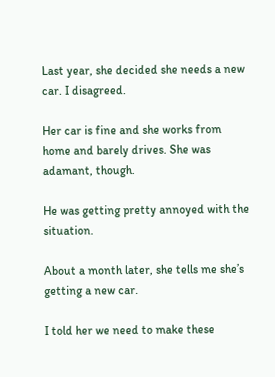Last year, she decided she needs a new car. I disagreed.

Her car is fine and she works from home and barely drives. She was adamant, though.

He was getting pretty annoyed with the situation.

About a month later, she tells me she’s getting a new car.

I told her we need to make these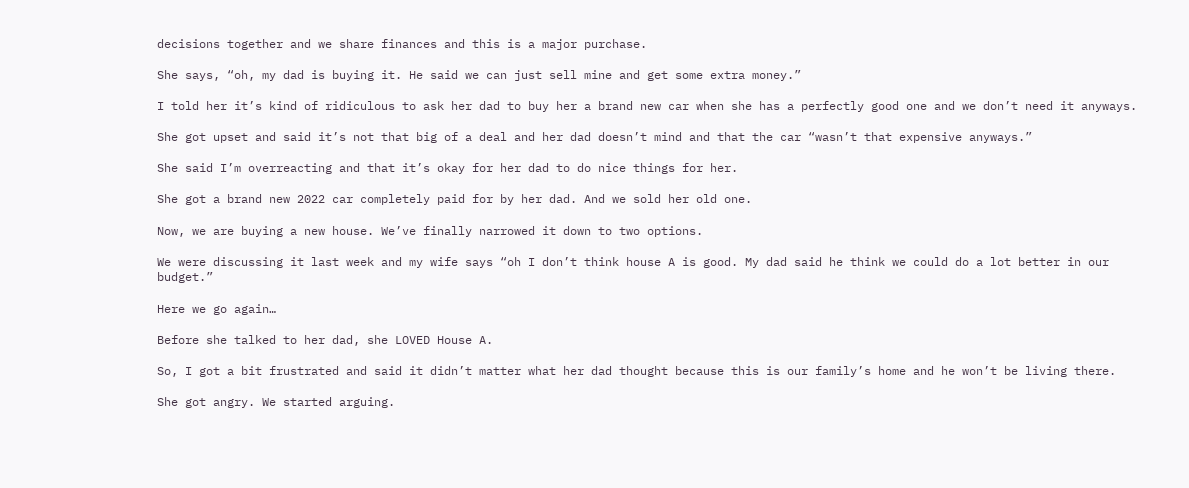decisions together and we share finances and this is a major purchase.

She says, “oh, my dad is buying it. He said we can just sell mine and get some extra money.”

I told her it’s kind of ridiculous to ask her dad to buy her a brand new car when she has a perfectly good one and we don’t need it anyways.

She got upset and said it’s not that big of a deal and her dad doesn’t mind and that the car “wasn’t that expensive anyways.”

She said I’m overreacting and that it’s okay for her dad to do nice things for her.

She got a brand new 2022 car completely paid for by her dad. And we sold her old one.

Now, we are buying a new house. We’ve finally narrowed it down to two options.

We were discussing it last week and my wife says “oh I don’t think house A is good. My dad said he think we could do a lot better in our budget.”

Here we go again…

Before she talked to her dad, she LOVED House A.

So, I got a bit frustrated and said it didn’t matter what her dad thought because this is our family’s home and he won’t be living there.

She got angry. We started arguing.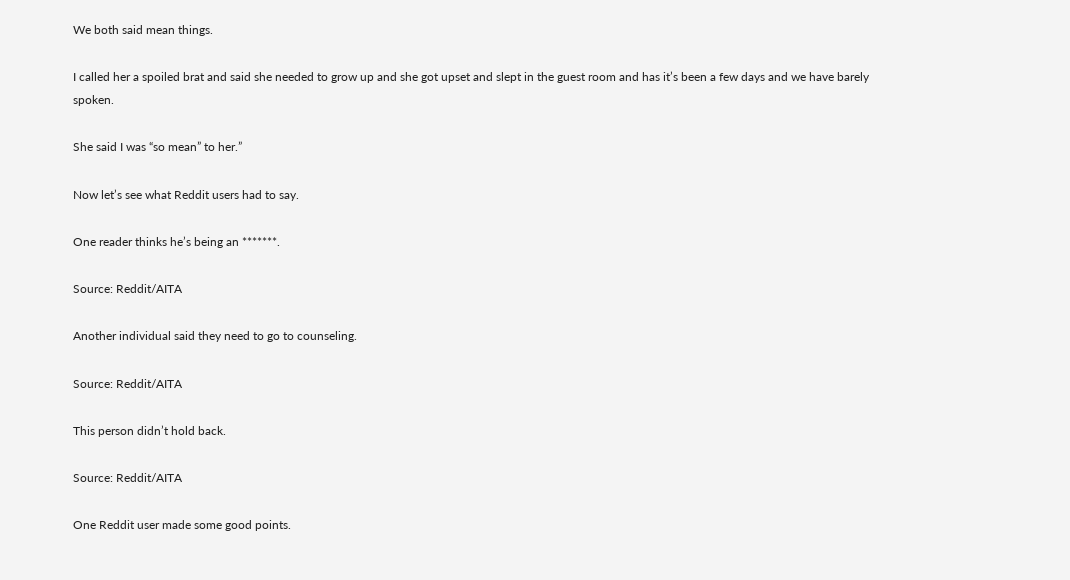We both said mean things.

I called her a spoiled brat and said she needed to grow up and she got upset and slept in the guest room and has it’s been a few days and we have barely spoken.

She said I was “so mean” to her.”

Now let’s see what Reddit users had to say.

One reader thinks he’s being an *******.

Source: Reddit/AITA

Another individual said they need to go to counseling.

Source: Reddit/AITA

This person didn’t hold back.

Source: Reddit/AITA

One Reddit user made some good points.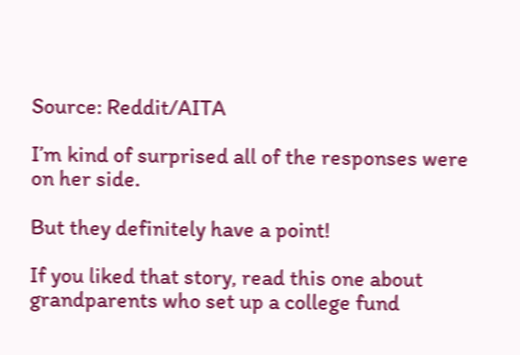Source: Reddit/AITA

I’m kind of surprised all of the responses were on her side.

But they definitely have a point!

If you liked that story, read this one about grandparents who set up a college fund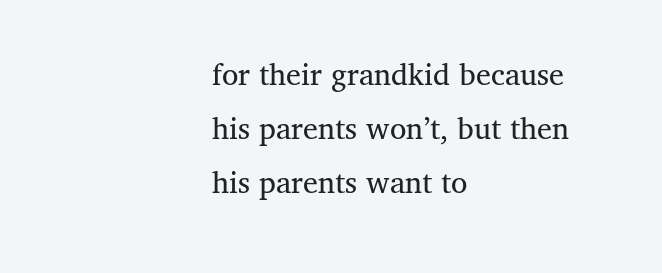for their grandkid because his parents won’t, but then his parents want to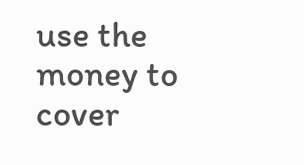use the money to cover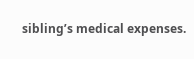sibling’s medical expenses.